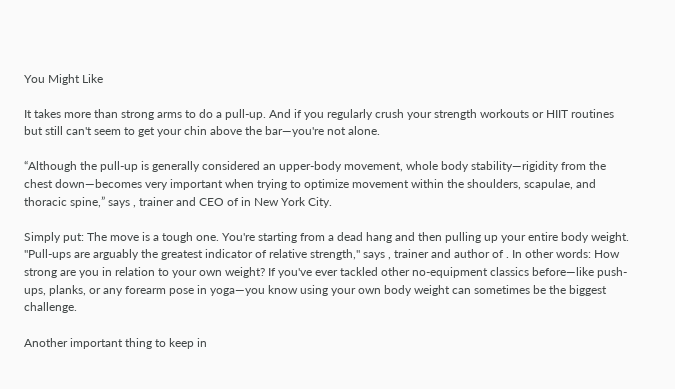You Might Like

It takes more than strong arms to do a pull-up. And if you regularly crush your strength workouts or HIIT routines but still can't seem to get your chin above the bar—you're not alone.

“Although the pull-up is generally considered an upper-body movement, whole body stability—rigidity from the chest down—becomes very important when trying to optimize movement within the shoulders, scapulae, and thoracic spine,” says , trainer and CEO of in New York City.

Simply put: The move is a tough one. You're starting from a dead hang and then pulling up your entire body weight. "Pull-ups are arguably the greatest indicator of relative strength," says , trainer and author of . In other words: How strong are you in relation to your own weight? If you've ever tackled other no-equipment classics before—like push-ups, planks, or any forearm pose in yoga—you know using your own body weight can sometimes be the biggest challenge.

Another important thing to keep in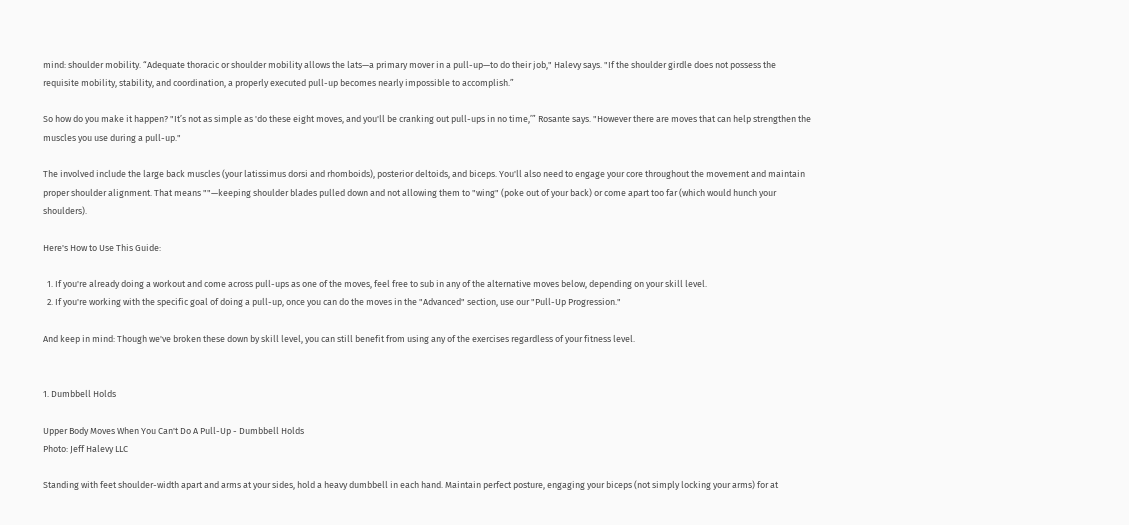mind: shoulder mobility. “Adequate thoracic or shoulder mobility allows the lats—a primary mover in a pull-up—to do their job," Halevy says. "If the shoulder girdle does not possess the requisite mobility, stability, and coordination, a properly executed pull-up becomes nearly impossible to accomplish.”

So how do you make it happen? "It’s not as simple as 'do these eight moves, and you'll be cranking out pull-ups in no time,’” Rosante says. "However there are moves that can help strengthen the muscles you use during a pull-up."

The involved include the large back muscles (your latissimus dorsi and rhomboids), posterior deltoids, and biceps. You'll also need to engage your core throughout the movement and maintain proper shoulder alignment. That means ""—keeping shoulder blades pulled down and not allowing them to "wing" (poke out of your back) or come apart too far (which would hunch your shoulders).

Here's How to Use This Guide:

  1. If you're already doing a workout and come across pull-ups as one of the moves, feel free to sub in any of the alternative moves below, depending on your skill level.
  2. If you're working with the specific goal of doing a pull-up, once you can do the moves in the "Advanced" section, use our "Pull-Up Progression."

And keep in mind: Though we've broken these down by skill level, you can still benefit from using any of the exercises regardless of your fitness level.


1. Dumbbell Holds

Upper Body Moves When You Can't Do A Pull-Up - Dumbbell Holds
Photo: Jeff Halevy LLC

Standing with feet shoulder-width apart and arms at your sides, hold a heavy dumbbell in each hand. Maintain perfect posture, engaging your biceps (not simply locking your arms) for at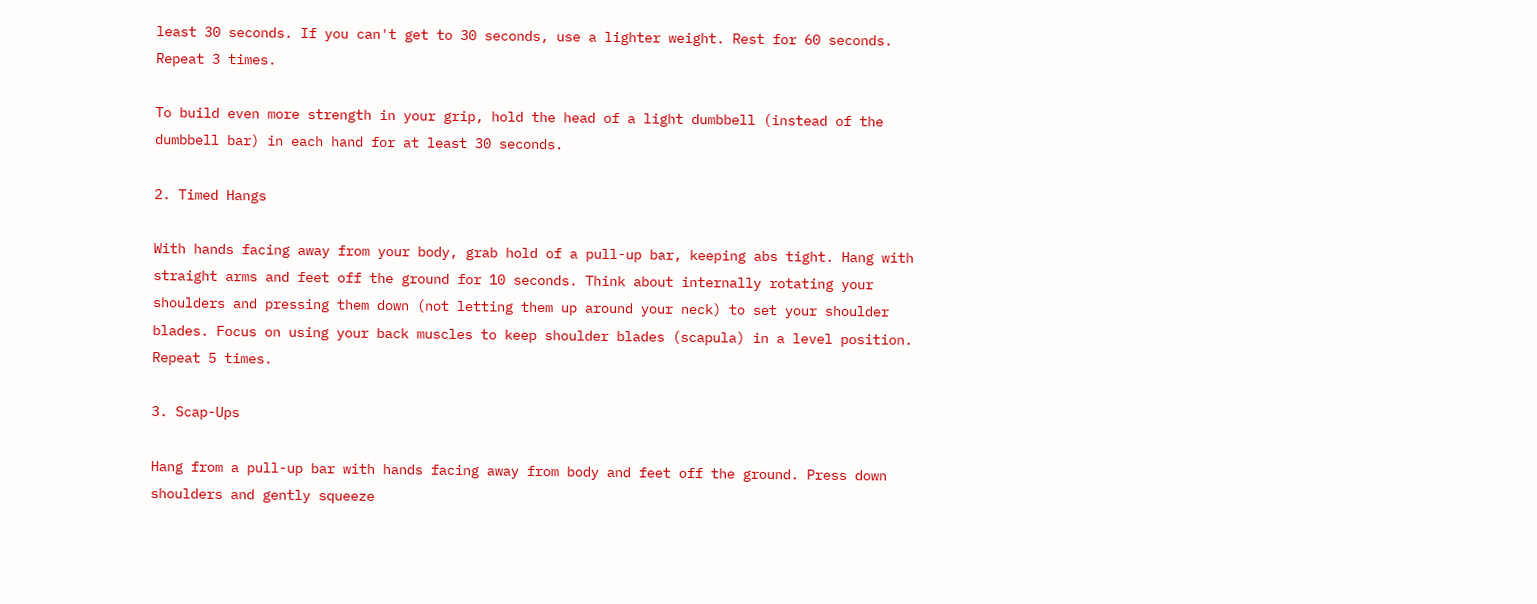least 30 seconds. If you can't get to 30 seconds, use a lighter weight. Rest for 60 seconds. Repeat 3 times.

To build even more strength in your grip, hold the head of a light dumbbell (instead of the dumbbell bar) in each hand for at least 30 seconds.

2. Timed Hangs

With hands facing away from your body, grab hold of a pull-up bar, keeping abs tight. Hang with straight arms and feet off the ground for 10 seconds. Think about internally rotating your shoulders and pressing them down (not letting them up around your neck) to set your shoulder blades. Focus on using your back muscles to keep shoulder blades (scapula) in a level position. Repeat 5 times.

3. Scap-Ups

Hang from a pull-up bar with hands facing away from body and feet off the ground. Press down shoulders and gently squeeze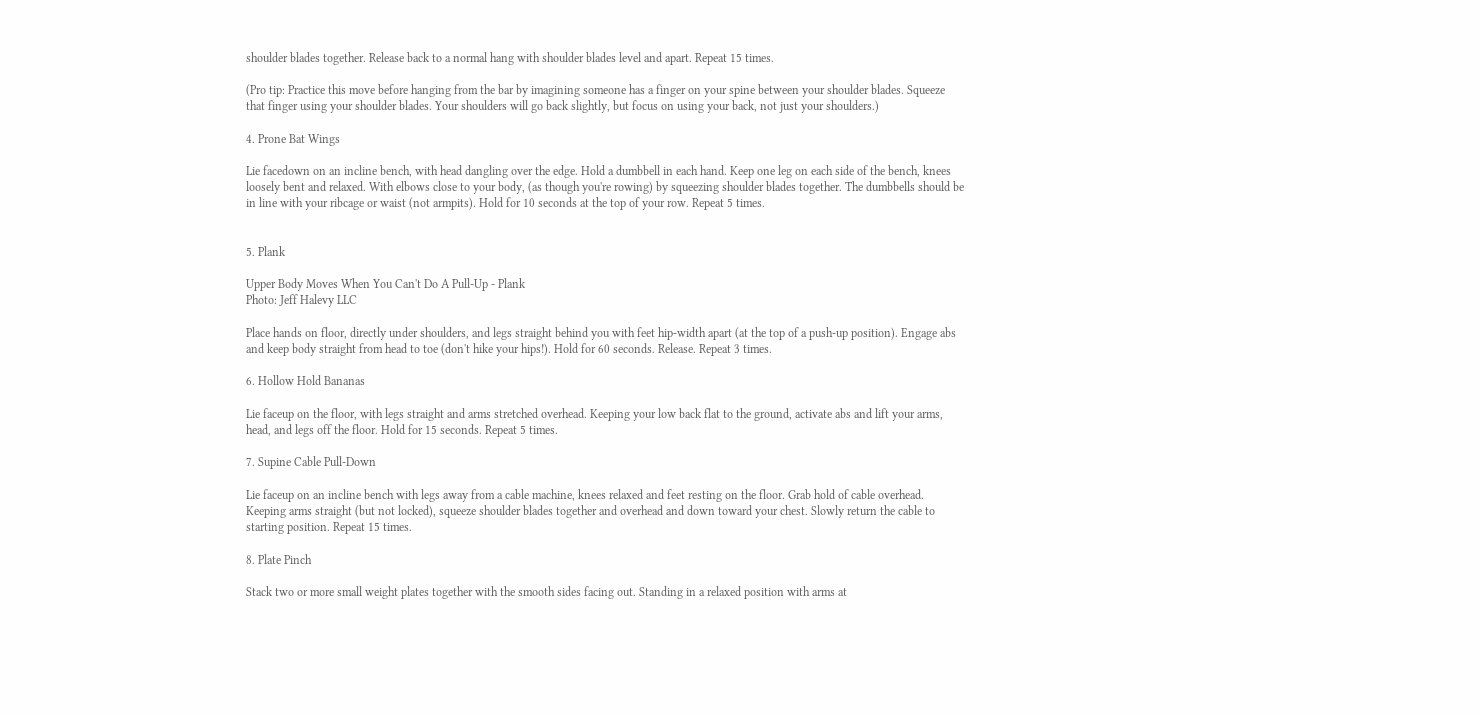shoulder blades together. Release back to a normal hang with shoulder blades level and apart. Repeat 15 times.

(Pro tip: Practice this move before hanging from the bar by imagining someone has a finger on your spine between your shoulder blades. Squeeze that finger using your shoulder blades. Your shoulders will go back slightly, but focus on using your back, not just your shoulders.)

4. Prone Bat Wings

Lie facedown on an incline bench, with head dangling over the edge. Hold a dumbbell in each hand. Keep one leg on each side of the bench, knees loosely bent and relaxed. With elbows close to your body, (as though you're rowing) by squeezing shoulder blades together. The dumbbells should be in line with your ribcage or waist (not armpits). Hold for 10 seconds at the top of your row. Repeat 5 times.


5. Plank

Upper Body Moves When You Can't Do A Pull-Up - Plank
Photo: Jeff Halevy LLC

Place hands on floor, directly under shoulders, and legs straight behind you with feet hip-width apart (at the top of a push-up position). Engage abs and keep body straight from head to toe (don't hike your hips!). Hold for 60 seconds. Release. Repeat 3 times.

6. Hollow Hold Bananas

Lie faceup on the floor, with legs straight and arms stretched overhead. Keeping your low back flat to the ground, activate abs and lift your arms, head, and legs off the floor. Hold for 15 seconds. Repeat 5 times.

7. Supine Cable Pull-Down

Lie faceup on an incline bench with legs away from a cable machine, knees relaxed and feet resting on the floor. Grab hold of cable overhead. Keeping arms straight (but not locked), squeeze shoulder blades together and overhead and down toward your chest. Slowly return the cable to starting position. Repeat 15 times.

8. Plate Pinch

Stack two or more small weight plates together with the smooth sides facing out. Standing in a relaxed position with arms at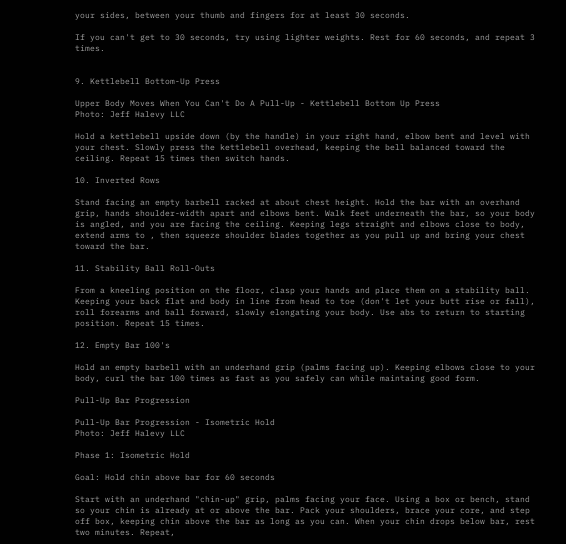your sides, between your thumb and fingers for at least 30 seconds.

If you can't get to 30 seconds, try using lighter weights. Rest for 60 seconds, and repeat 3 times.


9. Kettlebell Bottom-Up Press

Upper Body Moves When You Can't Do A Pull-Up - Kettlebell Bottom Up Press
Photo: Jeff Halevy LLC

Hold a kettlebell upside down (by the handle) in your right hand, elbow bent and level with your chest. Slowly press the kettlebell overhead, keeping the bell balanced toward the ceiling. Repeat 15 times then switch hands.

10. Inverted Rows

Stand facing an empty barbell racked at about chest height. Hold the bar with an overhand grip, hands shoulder-width apart and elbows bent. Walk feet underneath the bar, so your body is angled, and you are facing the ceiling. Keeping legs straight and elbows close to body, extend arms to , then squeeze shoulder blades together as you pull up and bring your chest toward the bar.

11. Stability Ball Roll-Outs

From a kneeling position on the floor, clasp your hands and place them on a stability ball. Keeping your back flat and body in line from head to toe (don't let your butt rise or fall), roll forearms and ball forward, slowly elongating your body. Use abs to return to starting position. Repeat 15 times.

12. Empty Bar 100's

Hold an empty barbell with an underhand grip (palms facing up). Keeping elbows close to your body, curl the bar 100 times as fast as you safely can while maintaing good form.

Pull-Up Bar Progression

Pull-Up Bar Progression - Isometric Hold
Photo: Jeff Halevy LLC

Phase 1: Isometric Hold

Goal: Hold chin above bar for 60 seconds

Start with an underhand "chin-up" grip, palms facing your face. Using a box or bench, stand so your chin is already at or above the bar. Pack your shoulders, brace your core, and step off box, keeping chin above the bar as long as you can. When your chin drops below bar, rest two minutes. Repeat,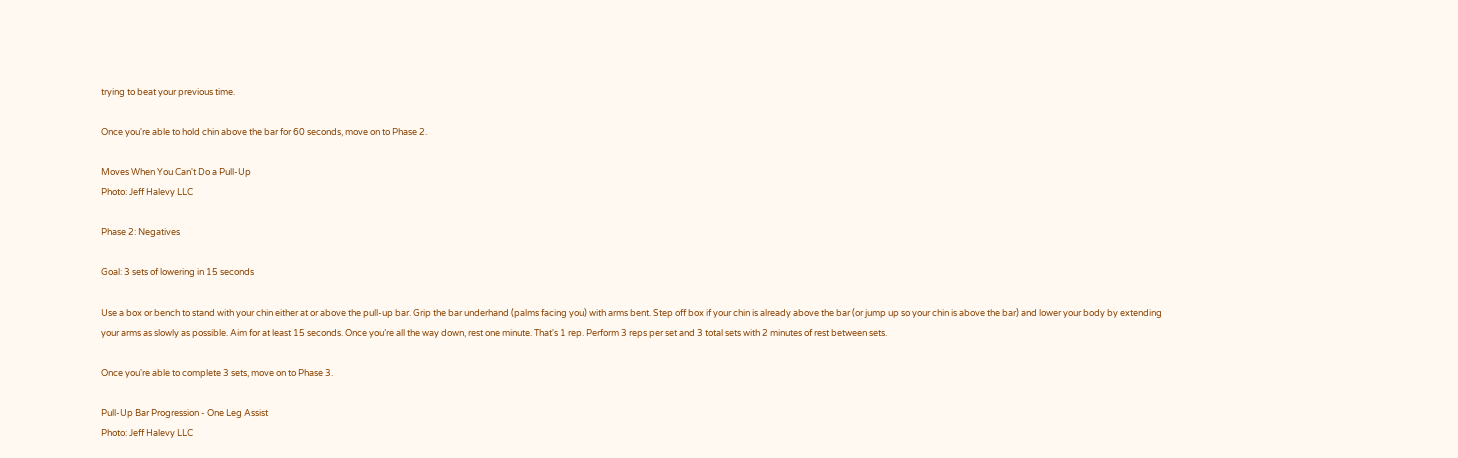trying to beat your previous time.

Once you're able to hold chin above the bar for 60 seconds, move on to Phase 2.

Moves When You Can't Do a Pull-Up
Photo: Jeff Halevy LLC

Phase 2: Negatives

Goal: 3 sets of lowering in 15 seconds

Use a box or bench to stand with your chin either at or above the pull-up bar. Grip the bar underhand (palms facing you) with arms bent. Step off box if your chin is already above the bar (or jump up so your chin is above the bar) and lower your body by extending your arms as slowly as possible. Aim for at least 15 seconds. Once you’re all the way down, rest one minute. That's 1 rep. Perform 3 reps per set and 3 total sets with 2 minutes of rest between sets.

Once you're able to complete 3 sets, move on to Phase 3.

Pull-Up Bar Progression - One Leg Assist
Photo: Jeff Halevy LLC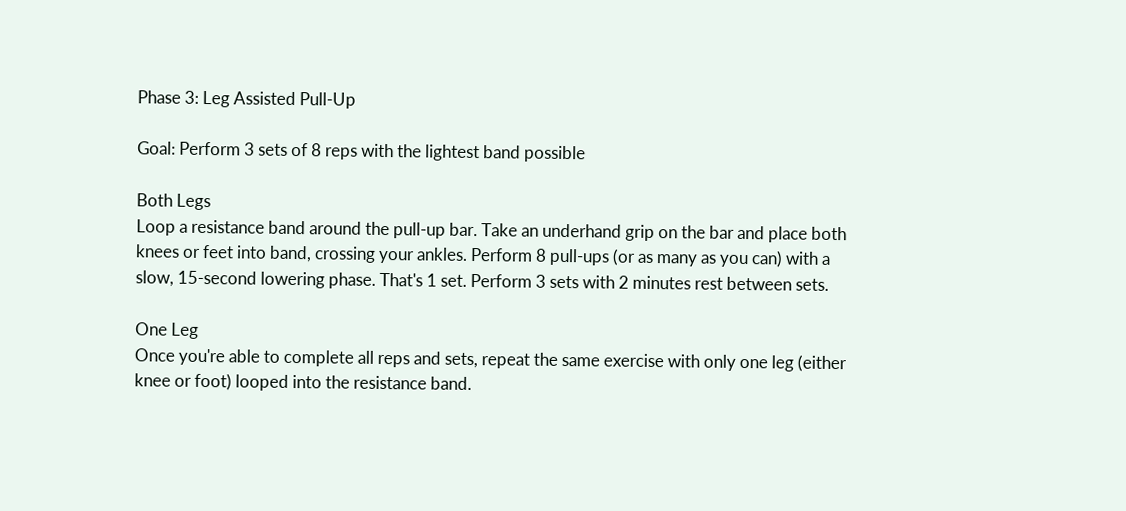Phase 3: Leg Assisted Pull-Up

Goal: Perform 3 sets of 8 reps with the lightest band possible

Both Legs
Loop a resistance band around the pull-up bar. Take an underhand grip on the bar and place both knees or feet into band, crossing your ankles. Perform 8 pull-ups (or as many as you can) with a slow, 15-second lowering phase. That's 1 set. Perform 3 sets with 2 minutes rest between sets.

One Leg
Once you're able to complete all reps and sets, repeat the same exercise with only one leg (either knee or foot) looped into the resistance band.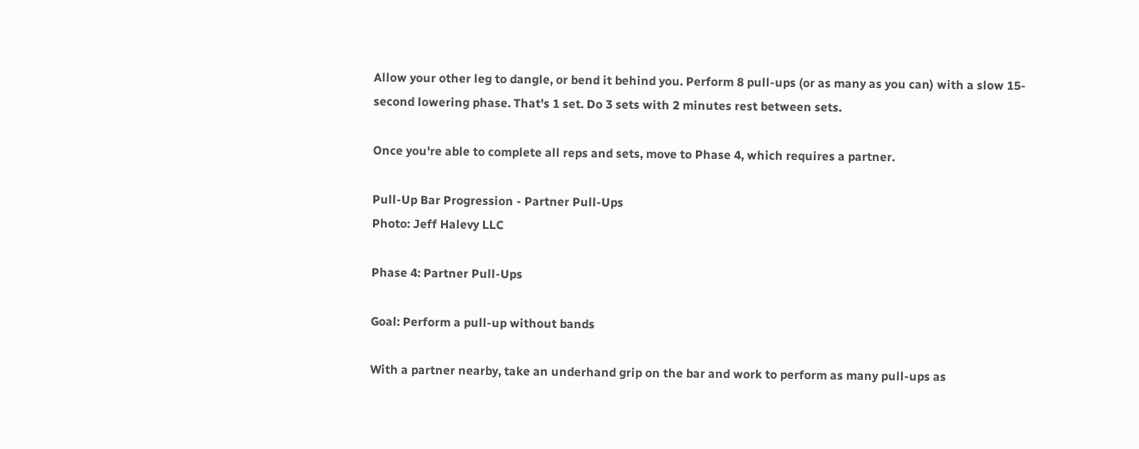Allow your other leg to dangle, or bend it behind you. Perform 8 pull-ups (or as many as you can) with a slow 15-second lowering phase. That's 1 set. Do 3 sets with 2 minutes rest between sets.

Once you're able to complete all reps and sets, move to Phase 4, which requires a partner.

Pull-Up Bar Progression - Partner Pull-Ups
Photo: Jeff Halevy LLC

Phase 4: Partner Pull-Ups

Goal: Perform a pull-up without bands

With a partner nearby, take an underhand grip on the bar and work to perform as many pull-ups as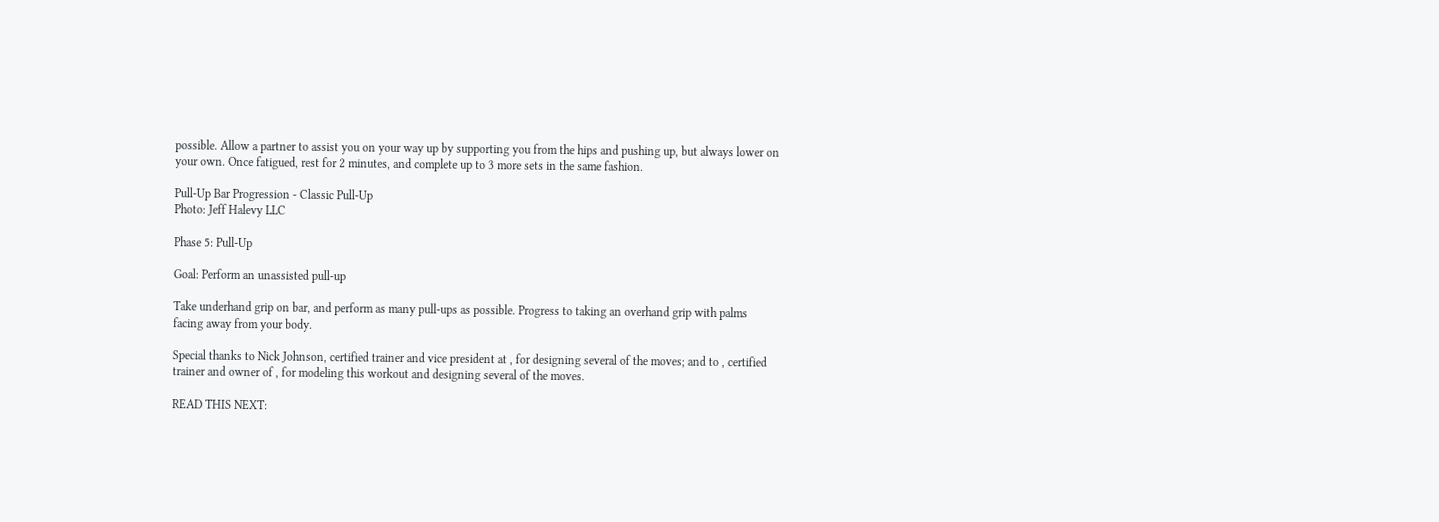possible. Allow a partner to assist you on your way up by supporting you from the hips and pushing up, but always lower on your own. Once fatigued, rest for 2 minutes, and complete up to 3 more sets in the same fashion.

Pull-Up Bar Progression - Classic Pull-Up
Photo: Jeff Halevy LLC

Phase 5: Pull-Up

Goal: Perform an unassisted pull-up

Take underhand grip on bar, and perform as many pull-ups as possible. Progress to taking an overhand grip with palms facing away from your body.

Special thanks to Nick Johnson, certified trainer and vice president at , for designing several of the moves; and to , certified trainer and owner of , for modeling this workout and designing several of the moves.

READ THIS NEXT: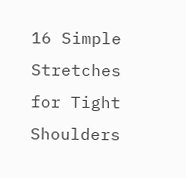16 Simple Stretches for Tight Shoulders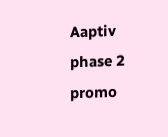Aaptiv phase 2 promo